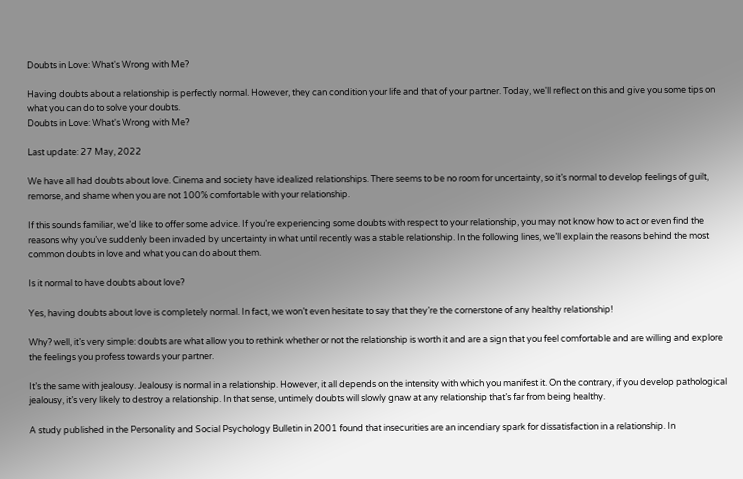Doubts in Love: What's Wrong with Me?

Having doubts about a relationship is perfectly normal. However, they can condition your life and that of your partner. Today, we'll reflect on this and give you some tips on what you can do to solve your doubts.
Doubts in Love: What's Wrong with Me?

Last update: 27 May, 2022

We have all had doubts about love. Cinema and society have idealized relationships. There seems to be no room for uncertainty, so it’s normal to develop feelings of guilt, remorse, and shame when you are not 100% comfortable with your relationship.

If this sounds familiar, we’d like to offer some advice. If you’re experiencing some doubts with respect to your relationship, you may not know how to act or even find the reasons why you’ve suddenly been invaded by uncertainty in what until recently was a stable relationship. In the following lines, we’ll explain the reasons behind the most common doubts in love and what you can do about them.

Is it normal to have doubts about love?

Yes, having doubts about love is completely normal. In fact, we won’t even hesitate to say that they’re the cornerstone of any healthy relationship!

Why? well, it’s very simple: doubts are what allow you to rethink whether or not the relationship is worth it and are a sign that you feel comfortable and are willing and explore the feelings you profess towards your partner.

It’s the same with jealousy. Jealousy is normal in a relationship. However, it all depends on the intensity with which you manifest it. On the contrary, if you develop pathological jealousy, it’s very likely to destroy a relationship. In that sense, untimely doubts will slowly gnaw at any relationship that’s far from being healthy.

A study published in the Personality and Social Psychology Bulletin in 2001 found that insecurities are an incendiary spark for dissatisfaction in a relationship. In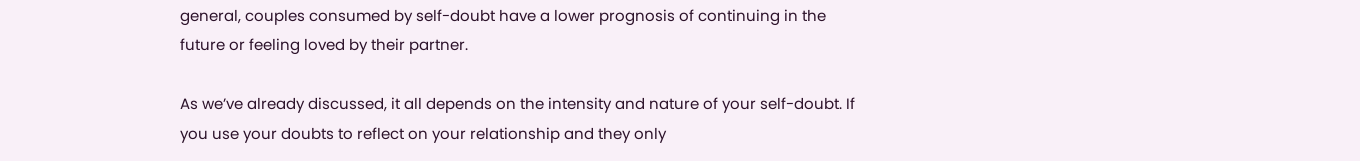general, couples consumed by self-doubt have a lower prognosis of continuing in the future or feeling loved by their partner.

As we’ve already discussed, it all depends on the intensity and nature of your self-doubt. If you use your doubts to reflect on your relationship and they only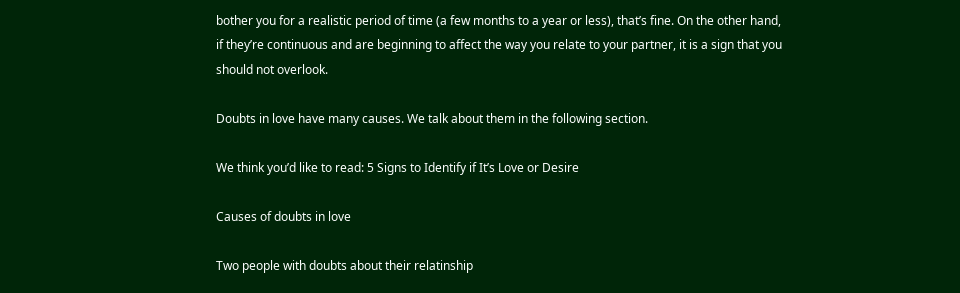bother you for a realistic period of time (a few months to a year or less), that’s fine. On the other hand, if they’re continuous and are beginning to affect the way you relate to your partner, it is a sign that you should not overlook.

Doubts in love have many causes. We talk about them in the following section.

We think you’d like to read: 5 Signs to Identify if It’s Love or Desire

Causes of doubts in love

Two people with doubts about their relatinship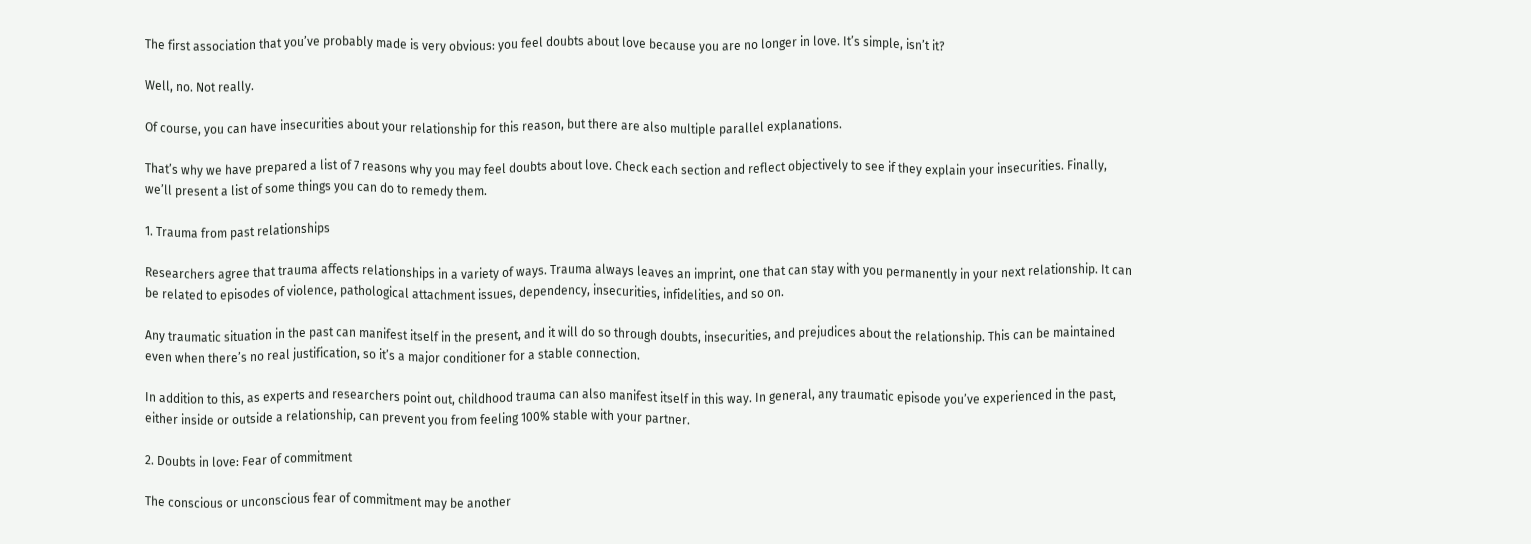The first association that you’ve probably made is very obvious: you feel doubts about love because you are no longer in love. It’s simple, isn’t it?

Well, no. Not really.

Of course, you can have insecurities about your relationship for this reason, but there are also multiple parallel explanations.

That’s why we have prepared a list of 7 reasons why you may feel doubts about love. Check each section and reflect objectively to see if they explain your insecurities. Finally, we’ll present a list of some things you can do to remedy them.

1. Trauma from past relationships

Researchers agree that trauma affects relationships in a variety of ways. Trauma always leaves an imprint, one that can stay with you permanently in your next relationship. It can be related to episodes of violence, pathological attachment issues, dependency, insecurities, infidelities, and so on.

Any traumatic situation in the past can manifest itself in the present, and it will do so through doubts, insecurities, and prejudices about the relationship. This can be maintained even when there’s no real justification, so it’s a major conditioner for a stable connection.

In addition to this, as experts and researchers point out, childhood trauma can also manifest itself in this way. In general, any traumatic episode you’ve experienced in the past, either inside or outside a relationship, can prevent you from feeling 100% stable with your partner.

2. Doubts in love: Fear of commitment

The conscious or unconscious fear of commitment may be another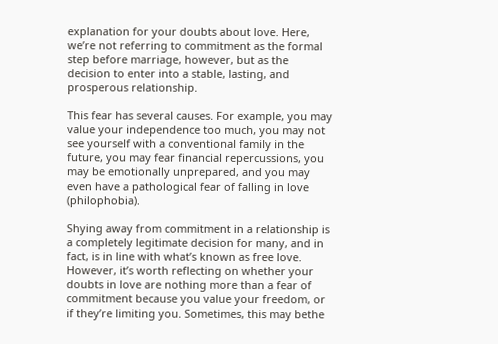explanation for your doubts about love. Here, we’re not referring to commitment as the formal step before marriage, however, but as the decision to enter into a stable, lasting, and prosperous relationship.

This fear has several causes. For example, you may value your independence too much, you may not see yourself with a conventional family in the future, you may fear financial repercussions, you may be emotionally unprepared, and you may even have a pathological fear of falling in love (philophobia).

Shying away from commitment in a relationship is a completely legitimate decision for many, and in fact, is in line with what’s known as free love. However, it’s worth reflecting on whether your doubts in love are nothing more than a fear of commitment because you value your freedom, or if they’re limiting you. Sometimes, this may bethe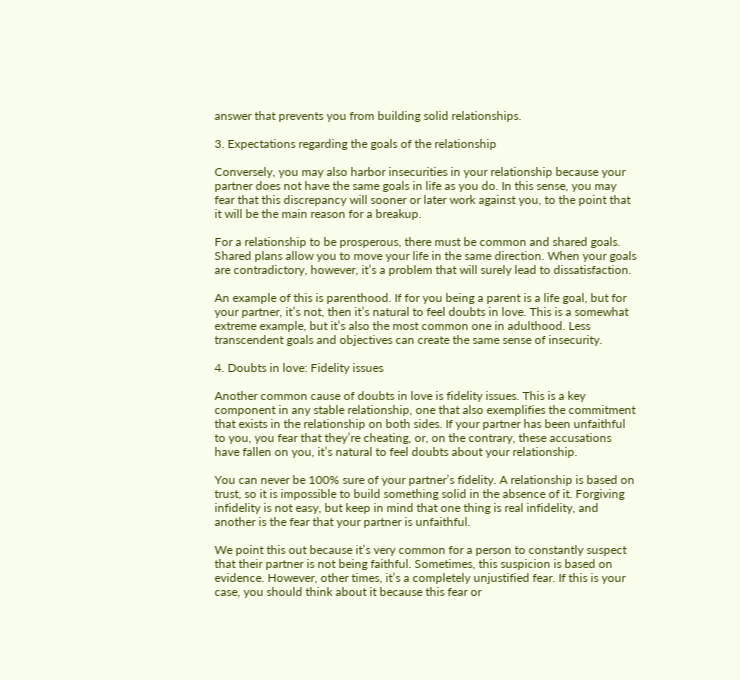answer that prevents you from building solid relationships.

3. Expectations regarding the goals of the relationship

Conversely, you may also harbor insecurities in your relationship because your partner does not have the same goals in life as you do. In this sense, you may fear that this discrepancy will sooner or later work against you, to the point that it will be the main reason for a breakup.

For a relationship to be prosperous, there must be common and shared goals. Shared plans allow you to move your life in the same direction. When your goals are contradictory, however, it’s a problem that will surely lead to dissatisfaction.

An example of this is parenthood. If for you being a parent is a life goal, but for your partner, it’s not, then it’s natural to feel doubts in love. This is a somewhat extreme example, but it’s also the most common one in adulthood. Less transcendent goals and objectives can create the same sense of insecurity.

4. Doubts in love: Fidelity issues

Another common cause of doubts in love is fidelity issues. This is a key component in any stable relationship, one that also exemplifies the commitment that exists in the relationship on both sides. If your partner has been unfaithful to you, you fear that they’re cheating, or, on the contrary, these accusations have fallen on you, it’s natural to feel doubts about your relationship.

You can never be 100% sure of your partner’s fidelity. A relationship is based on trust, so it is impossible to build something solid in the absence of it. Forgiving infidelity is not easy, but keep in mind that one thing is real infidelity, and another is the fear that your partner is unfaithful.

We point this out because it’s very common for a person to constantly suspect that their partner is not being faithful. Sometimes, this suspicion is based on evidence. However, other times, it’s a completely unjustified fear. If this is your case, you should think about it because this fear or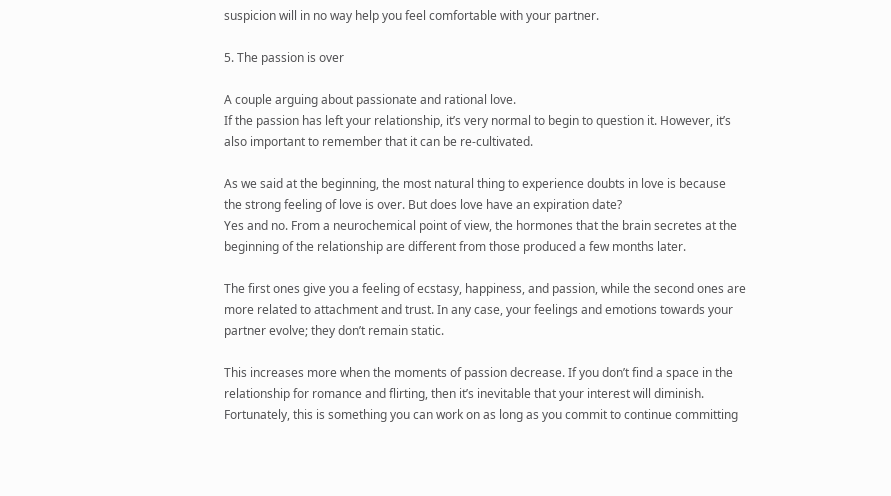suspicion will in no way help you feel comfortable with your partner.

5. The passion is over

A couple arguing about passionate and rational love.
If the passion has left your relationship, it’s very normal to begin to question it. However, it’s also important to remember that it can be re-cultivated.

As we said at the beginning, the most natural thing to experience doubts in love is because the strong feeling of love is over. But does love have an expiration date?
Yes and no. From a neurochemical point of view, the hormones that the brain secretes at the beginning of the relationship are different from those produced a few months later.

The first ones give you a feeling of ecstasy, happiness, and passion, while the second ones are more related to attachment and trust. In any case, your feelings and emotions towards your partner evolve; they don’t remain static.

This increases more when the moments of passion decrease. If you don’t find a space in the relationship for romance and flirting, then it’s inevitable that your interest will diminish. Fortunately, this is something you can work on as long as you commit to continue committing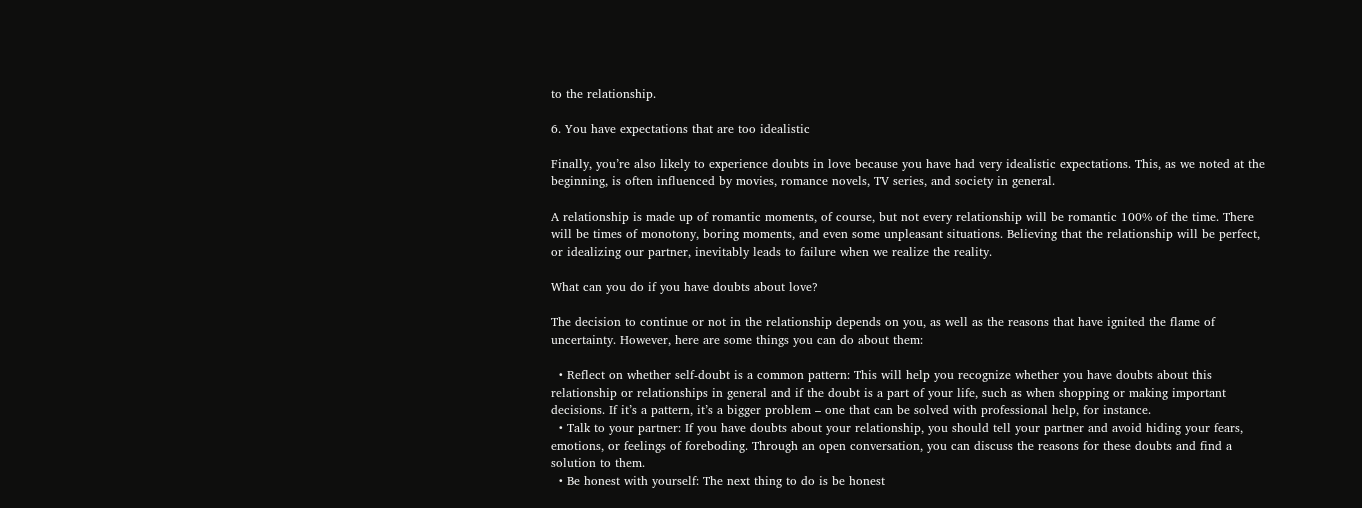to the relationship.

6. You have expectations that are too idealistic

Finally, you’re also likely to experience doubts in love because you have had very idealistic expectations. This, as we noted at the beginning, is often influenced by movies, romance novels, TV series, and society in general.

A relationship is made up of romantic moments, of course, but not every relationship will be romantic 100% of the time. There will be times of monotony, boring moments, and even some unpleasant situations. Believing that the relationship will be perfect, or idealizing our partner, inevitably leads to failure when we realize the reality.

What can you do if you have doubts about love?

The decision to continue or not in the relationship depends on you, as well as the reasons that have ignited the flame of uncertainty. However, here are some things you can do about them:

  • Reflect on whether self-doubt is a common pattern: This will help you recognize whether you have doubts about this relationship or relationships in general and if the doubt is a part of your life, such as when shopping or making important decisions. If it’s a pattern, it’s a bigger problem – one that can be solved with professional help, for instance.
  • Talk to your partner: If you have doubts about your relationship, you should tell your partner and avoid hiding your fears, emotions, or feelings of foreboding. Through an open conversation, you can discuss the reasons for these doubts and find a solution to them.
  • Be honest with yourself: The next thing to do is be honest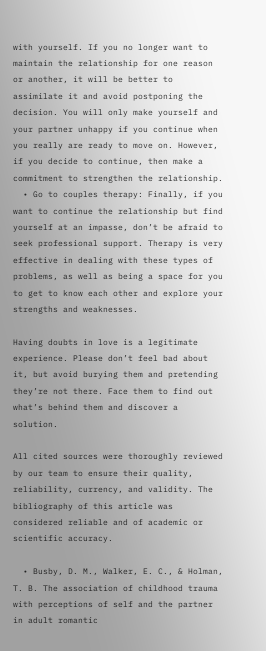with yourself. If you no longer want to maintain the relationship for one reason or another, it will be better to assimilate it and avoid postponing the decision. You will only make yourself and your partner unhappy if you continue when you really are ready to move on. However, if you decide to continue, then make a commitment to strengthen the relationship.
  • Go to couples therapy: Finally, if you want to continue the relationship but find yourself at an impasse, don’t be afraid to seek professional support. Therapy is very effective in dealing with these types of problems, as well as being a space for you to get to know each other and explore your strengths and weaknesses.

Having doubts in love is a legitimate experience. Please don’t feel bad about it, but avoid burying them and pretending they’re not there. Face them to find out what’s behind them and discover a solution.

All cited sources were thoroughly reviewed by our team to ensure their quality, reliability, currency, and validity. The bibliography of this article was considered reliable and of academic or scientific accuracy.

  • Busby, D. M., Walker, E. C., & Holman, T. B. The association of childhood trauma with perceptions of self and the partner in adult romantic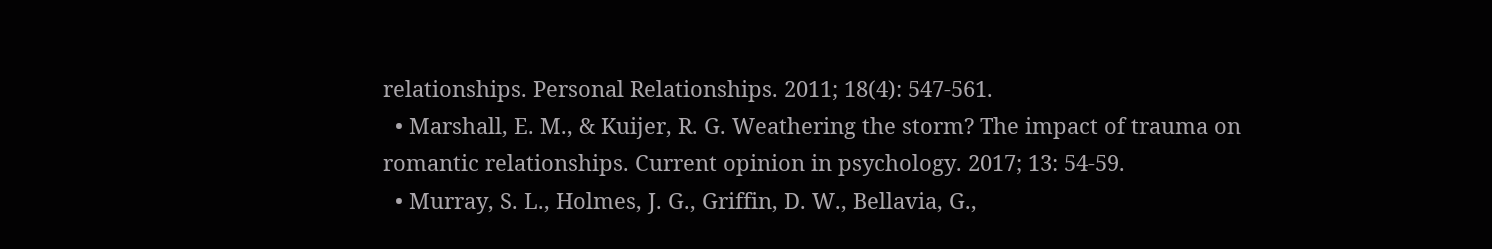relationships. Personal Relationships. 2011; 18(4): 547-561.
  • Marshall, E. M., & Kuijer, R. G. Weathering the storm? The impact of trauma on romantic relationships. Current opinion in psychology. 2017; 13: 54-59.
  • Murray, S. L., Holmes, J. G., Griffin, D. W., Bellavia, G.,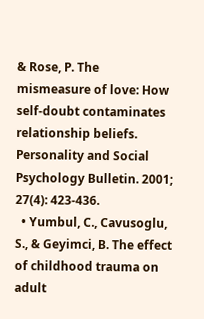& Rose, P. The mismeasure of love: How self-doubt contaminates relationship beliefs. Personality and Social Psychology Bulletin. 2001; 27(4): 423-436.
  • Yumbul, C., Cavusoglu, S., & Geyimci, B. The effect of childhood trauma on adult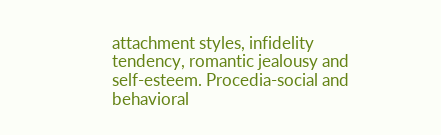attachment styles, infidelity tendency, romantic jealousy and self-esteem. Procedia-social and behavioral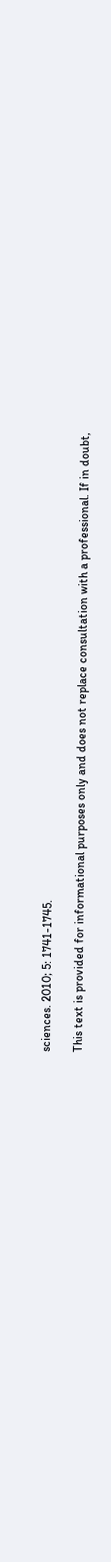sciences. 2010; 5: 1741-1745.

This text is provided for informational purposes only and does not replace consultation with a professional. If in doubt,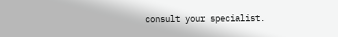consult your specialist.